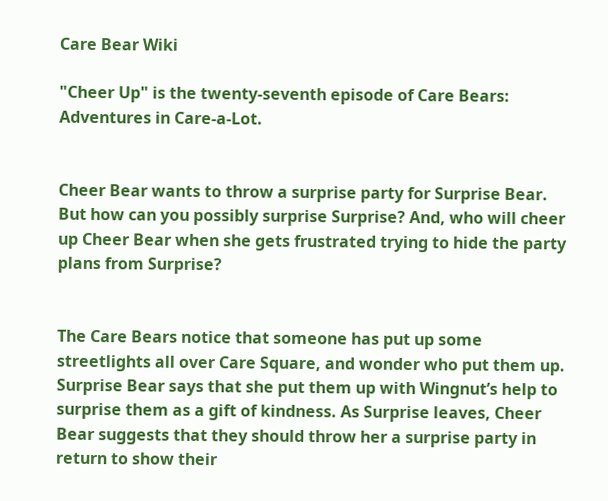Care Bear Wiki

"Cheer Up" is the twenty-seventh episode of Care Bears: Adventures in Care-a-Lot.


Cheer Bear wants to throw a surprise party for Surprise Bear. But how can you possibly surprise Surprise? And, who will cheer up Cheer Bear when she gets frustrated trying to hide the party plans from Surprise?


The Care Bears notice that someone has put up some streetlights all over Care Square, and wonder who put them up. Surprise Bear says that she put them up with Wingnut’s help to surprise them as a gift of kindness. As Surprise leaves, Cheer Bear suggests that they should throw her a surprise party in return to show their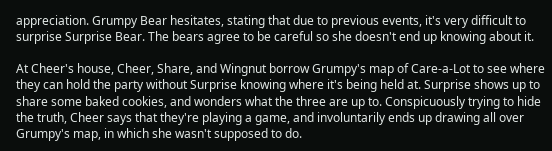appreciation. Grumpy Bear hesitates, stating that due to previous events, it's very difficult to surprise Surprise Bear. The bears agree to be careful so she doesn't end up knowing about it.

At Cheer's house, Cheer, Share, and Wingnut borrow Grumpy's map of Care-a-Lot to see where they can hold the party without Surprise knowing where it's being held at. Surprise shows up to share some baked cookies, and wonders what the three are up to. Conspicuously trying to hide the truth, Cheer says that they're playing a game, and involuntarily ends up drawing all over Grumpy's map, in which she wasn't supposed to do.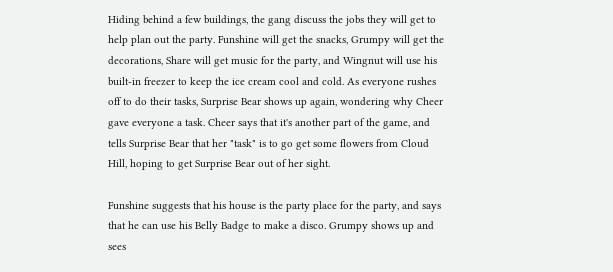Hiding behind a few buildings, the gang discuss the jobs they will get to help plan out the party. Funshine will get the snacks, Grumpy will get the decorations, Share will get music for the party, and Wingnut will use his built-in freezer to keep the ice cream cool and cold. As everyone rushes off to do their tasks, Surprise Bear shows up again, wondering why Cheer gave everyone a task. Cheer says that it's another part of the game, and tells Surprise Bear that her "task" is to go get some flowers from Cloud Hill, hoping to get Surprise Bear out of her sight.

Funshine suggests that his house is the party place for the party, and says that he can use his Belly Badge to make a disco. Grumpy shows up and sees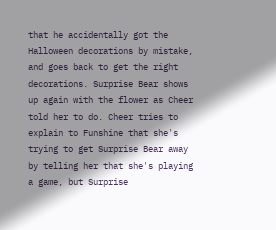that he accidentally got the Halloween decorations by mistake, and goes back to get the right decorations. Surprise Bear shows up again with the flower as Cheer told her to do. Cheer tries to explain to Funshine that she's trying to get Surprise Bear away by telling her that she's playing a game, but Surprise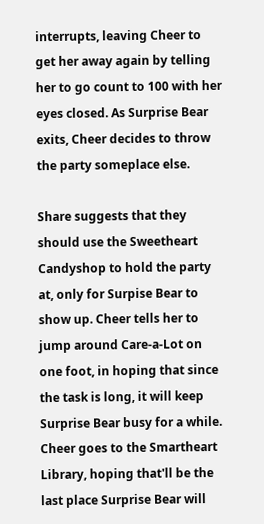interrupts, leaving Cheer to get her away again by telling her to go count to 100 with her eyes closed. As Surprise Bear exits, Cheer decides to throw the party someplace else.

Share suggests that they should use the Sweetheart Candyshop to hold the party at, only for Surpise Bear to show up. Cheer tells her to jump around Care-a-Lot on one foot, in hoping that since the task is long, it will keep Surprise Bear busy for a while. Cheer goes to the Smartheart Library, hoping that'll be the last place Surprise Bear will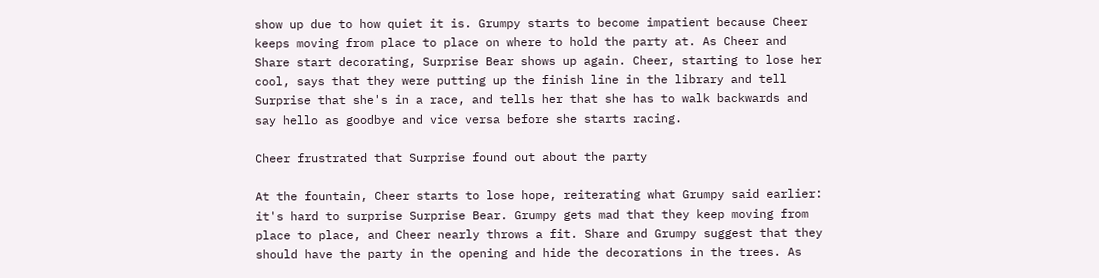show up due to how quiet it is. Grumpy starts to become impatient because Cheer keeps moving from place to place on where to hold the party at. As Cheer and Share start decorating, Surprise Bear shows up again. Cheer, starting to lose her cool, says that they were putting up the finish line in the library and tell Surprise that she's in a race, and tells her that she has to walk backwards and say hello as goodbye and vice versa before she starts racing.

Cheer frustrated that Surprise found out about the party

At the fountain, Cheer starts to lose hope, reiterating what Grumpy said earlier: it's hard to surprise Surprise Bear. Grumpy gets mad that they keep moving from place to place, and Cheer nearly throws a fit. Share and Grumpy suggest that they should have the party in the opening and hide the decorations in the trees. As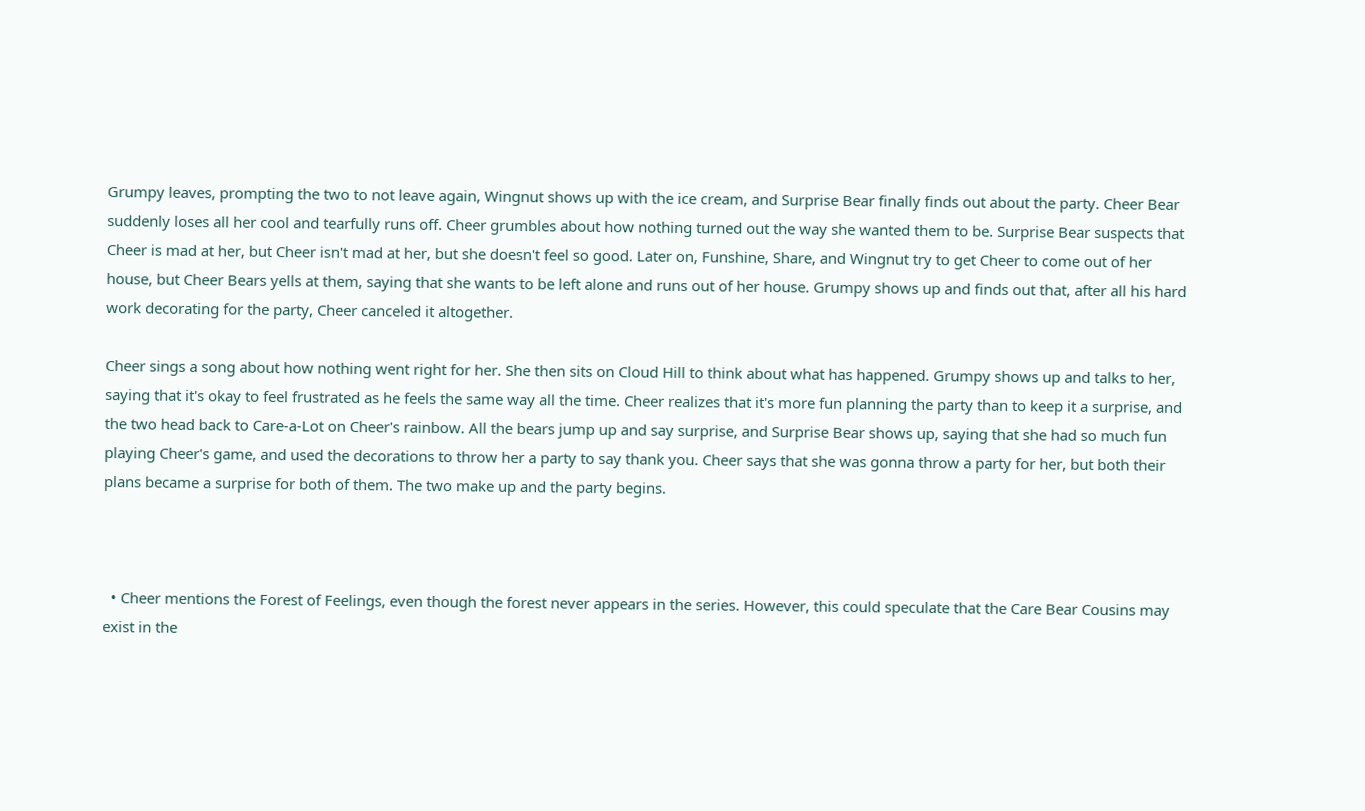Grumpy leaves, prompting the two to not leave again, Wingnut shows up with the ice cream, and Surprise Bear finally finds out about the party. Cheer Bear suddenly loses all her cool and tearfully runs off. Cheer grumbles about how nothing turned out the way she wanted them to be. Surprise Bear suspects that Cheer is mad at her, but Cheer isn't mad at her, but she doesn't feel so good. Later on, Funshine, Share, and Wingnut try to get Cheer to come out of her house, but Cheer Bears yells at them, saying that she wants to be left alone and runs out of her house. Grumpy shows up and finds out that, after all his hard work decorating for the party, Cheer canceled it altogether.

Cheer sings a song about how nothing went right for her. She then sits on Cloud Hill to think about what has happened. Grumpy shows up and talks to her, saying that it's okay to feel frustrated as he feels the same way all the time. Cheer realizes that it's more fun planning the party than to keep it a surprise, and the two head back to Care-a-Lot on Cheer's rainbow. All the bears jump up and say surprise, and Surprise Bear shows up, saying that she had so much fun playing Cheer's game, and used the decorations to throw her a party to say thank you. Cheer says that she was gonna throw a party for her, but both their plans became a surprise for both of them. The two make up and the party begins.



  • Cheer mentions the Forest of Feelings, even though the forest never appears in the series. However, this could speculate that the Care Bear Cousins may exist in the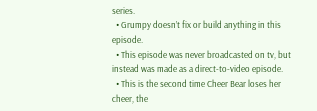series.
  • Grumpy doesn’t fix or build anything in this episode.
  • This episode was never broadcasted on tv, but instead was made as a direct-to-video episode.
  • This is the second time Cheer Bear loses her cheer, the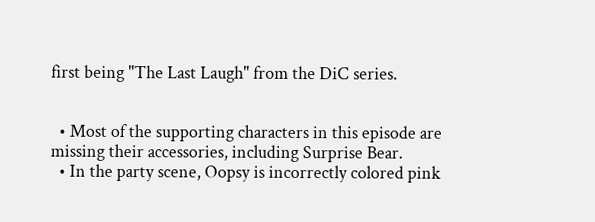first being "The Last Laugh" from the DiC series.


  • Most of the supporting characters in this episode are missing their accessories, including Surprise Bear.
  • In the party scene, Oopsy is incorrectly colored pink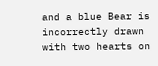and a blue Bear is incorrectly drawn with two hearts on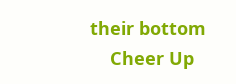their bottom
    Cheer Up